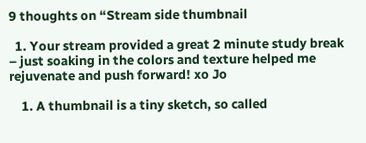9 thoughts on “Stream side thumbnail

  1. Your stream provided a great 2 minute study break – just soaking in the colors and texture helped me rejuvenate and push forward! xo Jo

    1. A thumbnail is a tiny sketch, so called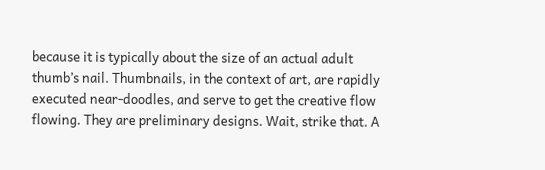because it is typically about the size of an actual adult thumb’s nail. Thumbnails, in the context of art, are rapidly executed near-doodles, and serve to get the creative flow flowing. They are preliminary designs. Wait, strike that. A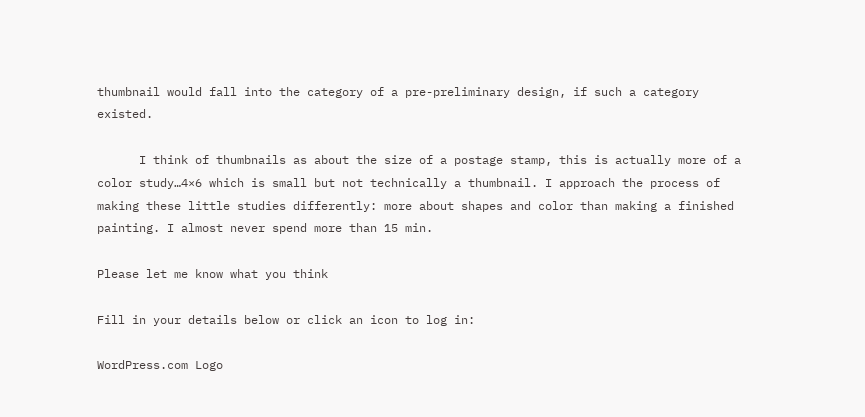thumbnail would fall into the category of a pre-preliminary design, if such a category existed.

      I think of thumbnails as about the size of a postage stamp, this is actually more of a color study…4×6 which is small but not technically a thumbnail. I approach the process of making these little studies differently: more about shapes and color than making a finished painting. I almost never spend more than 15 min.

Please let me know what you think

Fill in your details below or click an icon to log in:

WordPress.com Logo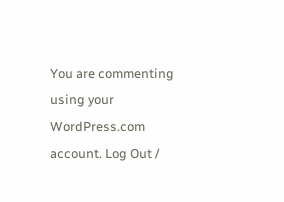You are commenting using your WordPress.com account. Log Out /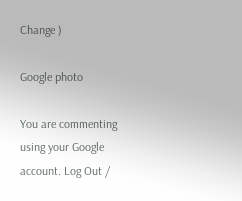Change )

Google photo

You are commenting using your Google account. Log Out /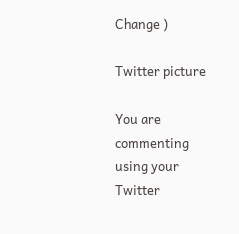Change )

Twitter picture

You are commenting using your Twitter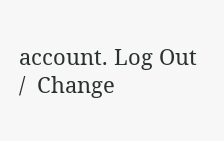account. Log Out /  Change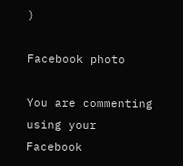)

Facebook photo

You are commenting using your Facebook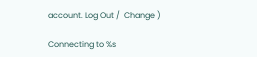account. Log Out /  Change )

Connecting to %s